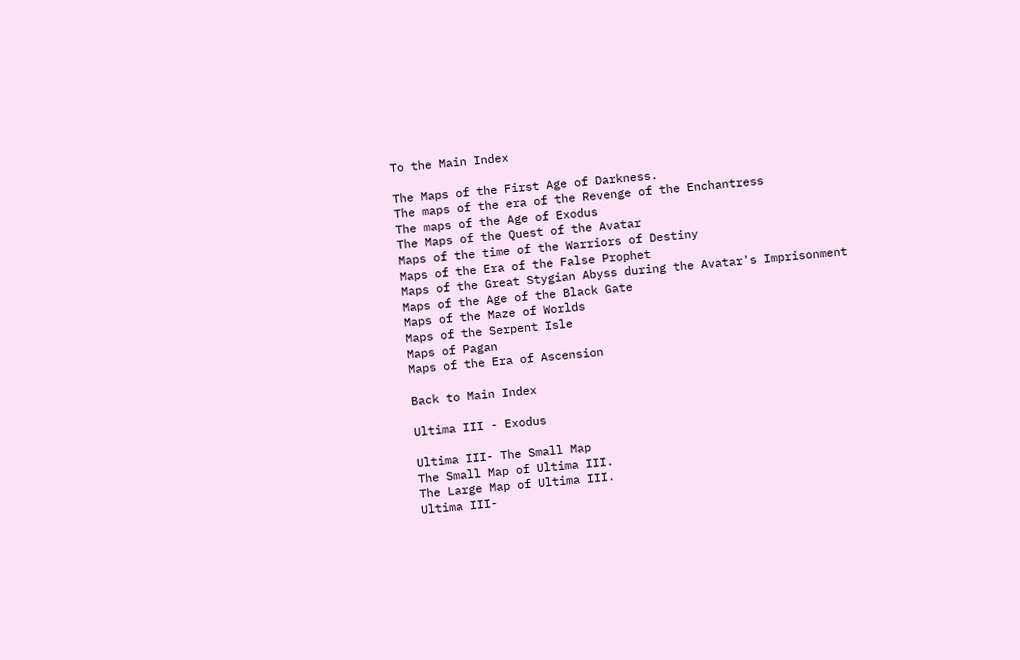To the Main Index

The Maps of the First Age of Darkness.
The maps of the era of the Revenge of the Enchantress
The maps of the Age of Exodus
The Maps of the Quest of the Avatar
Maps of the time of the Warriors of Destiny
Maps of the Era of the False Prophet
Maps of the Great Stygian Abyss during the Avatar's Imprisonment
Maps of the Age of the Black Gate
Maps of the Maze of Worlds
Maps of the Serpent Isle
Maps of Pagan
Maps of the Era of Ascension

Back to Main Index

Ultima III - Exodus

Ultima III- The Small Map
The Small Map of Ultima III.
The Large Map of Ultima III.
Ultima III-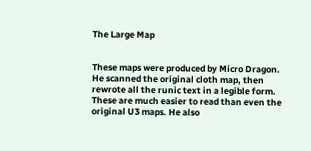The Large Map


These maps were produced by Micro Dragon. He scanned the original cloth map, then rewrote all the runic text in a legible form. These are much easier to read than even the original U3 maps. He also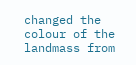changed the colour of the landmass from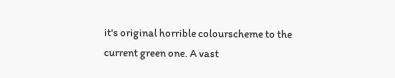it's original horrible colourscheme to the current green one. A vast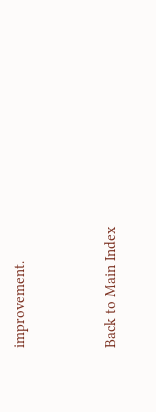improvement.


Back to Main Index